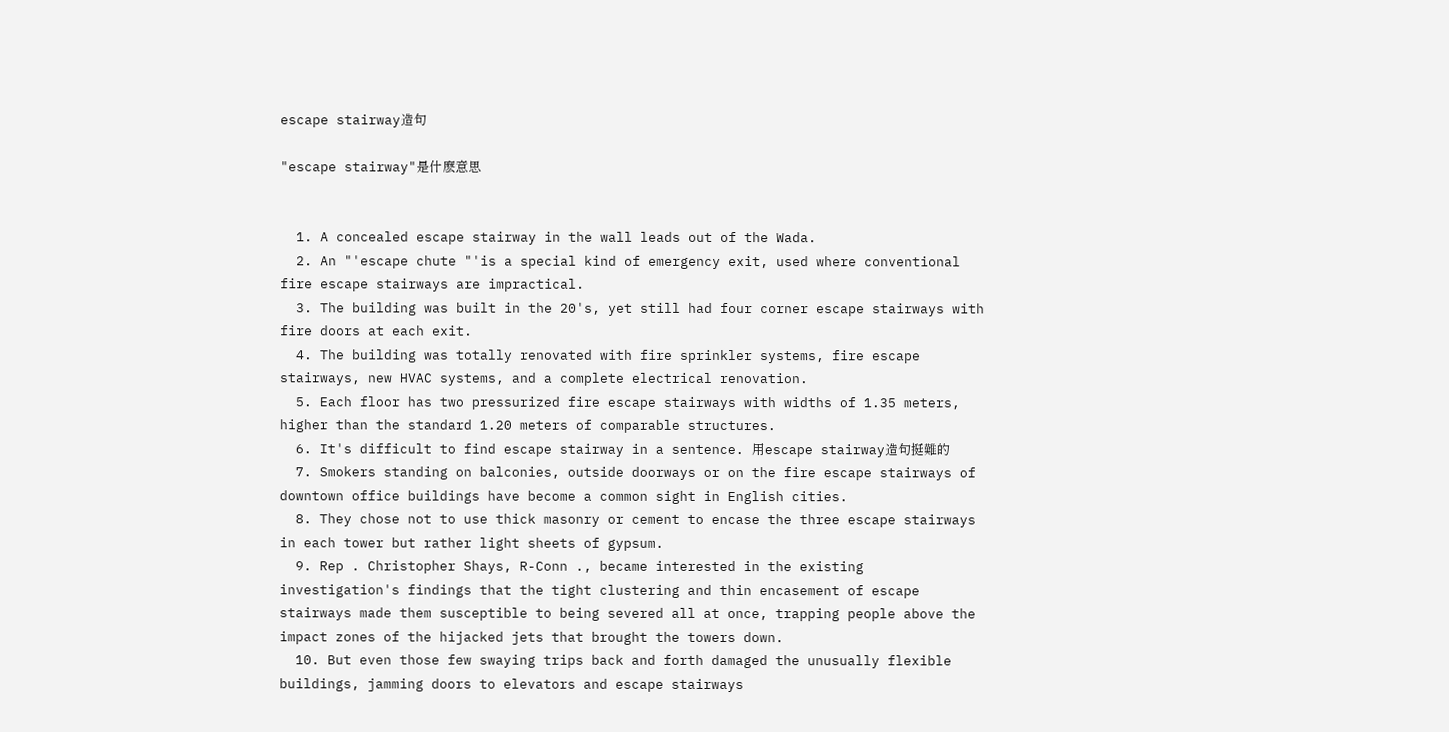escape stairway造句

"escape stairway"是什麽意思


  1. A concealed escape stairway in the wall leads out of the Wada.
  2. An "'escape chute "'is a special kind of emergency exit, used where conventional fire escape stairways are impractical.
  3. The building was built in the 20's, yet still had four corner escape stairways with fire doors at each exit.
  4. The building was totally renovated with fire sprinkler systems, fire escape stairways, new HVAC systems, and a complete electrical renovation.
  5. Each floor has two pressurized fire escape stairways with widths of 1.35 meters, higher than the standard 1.20 meters of comparable structures.
  6. It's difficult to find escape stairway in a sentence. 用escape stairway造句挺難的
  7. Smokers standing on balconies, outside doorways or on the fire escape stairways of downtown office buildings have become a common sight in English cities.
  8. They chose not to use thick masonry or cement to encase the three escape stairways in each tower but rather light sheets of gypsum.
  9. Rep . Christopher Shays, R-Conn ., became interested in the existing investigation's findings that the tight clustering and thin encasement of escape stairways made them susceptible to being severed all at once, trapping people above the impact zones of the hijacked jets that brought the towers down.
  10. But even those few swaying trips back and forth damaged the unusually flexible buildings, jamming doors to elevators and escape stairways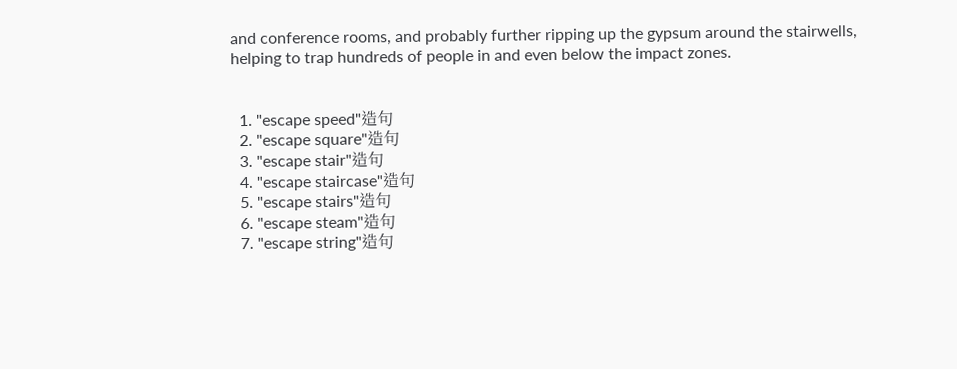and conference rooms, and probably further ripping up the gypsum around the stairwells, helping to trap hundreds of people in and even below the impact zones.


  1. "escape speed"造句
  2. "escape square"造句
  3. "escape stair"造句
  4. "escape staircase"造句
  5. "escape stairs"造句
  6. "escape steam"造句
  7. "escape string"造句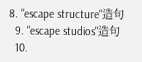8. "escape structure"造句
  9. "escape studios"造句
  10.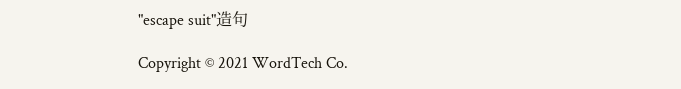"escape suit"造句

Copyright © 2021 WordTech Co.